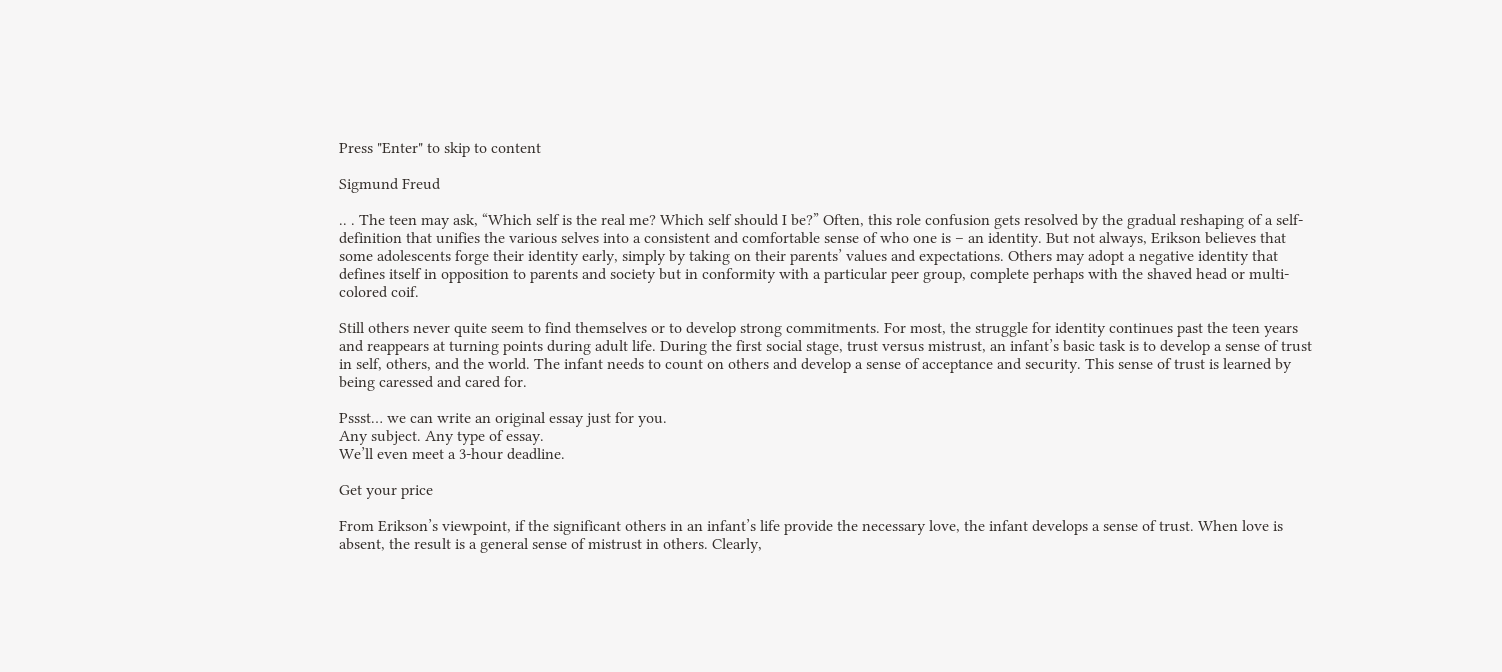Press "Enter" to skip to content

Sigmund Freud

.. . The teen may ask, “Which self is the real me? Which self should I be?” Often, this role confusion gets resolved by the gradual reshaping of a self-definition that unifies the various selves into a consistent and comfortable sense of who one is – an identity. But not always, Erikson believes that some adolescents forge their identity early, simply by taking on their parents’ values and expectations. Others may adopt a negative identity that defines itself in opposition to parents and society but in conformity with a particular peer group, complete perhaps with the shaved head or multi-colored coif.

Still others never quite seem to find themselves or to develop strong commitments. For most, the struggle for identity continues past the teen years and reappears at turning points during adult life. During the first social stage, trust versus mistrust, an infant’s basic task is to develop a sense of trust in self, others, and the world. The infant needs to count on others and develop a sense of acceptance and security. This sense of trust is learned by being caressed and cared for.

Pssst… we can write an original essay just for you.
Any subject. Any type of essay.
We’ll even meet a 3-hour deadline.

Get your price

From Erikson’s viewpoint, if the significant others in an infant’s life provide the necessary love, the infant develops a sense of trust. When love is absent, the result is a general sense of mistrust in others. Clearly,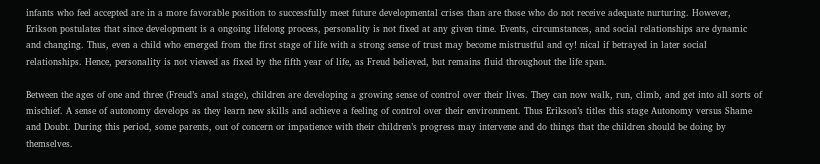infants who feel accepted are in a more favorable position to successfully meet future developmental crises than are those who do not receive adequate nurturing. However, Erikson postulates that since development is a ongoing lifelong process, personality is not fixed at any given time. Events, circumstances, and social relationships are dynamic and changing. Thus, even a child who emerged from the first stage of life with a strong sense of trust may become mistrustful and cy! nical if betrayed in later social relationships. Hence, personality is not viewed as fixed by the fifth year of life, as Freud believed, but remains fluid throughout the life span.

Between the ages of one and three (Freud’s anal stage), children are developing a growing sense of control over their lives. They can now walk, run, climb, and get into all sorts of mischief. A sense of autonomy develops as they learn new skills and achieve a feeling of control over their environment. Thus Erikson’s titles this stage Autonomy versus Shame and Doubt. During this period, some parents, out of concern or impatience with their children’s progress may intervene and do things that the children should be doing by themselves.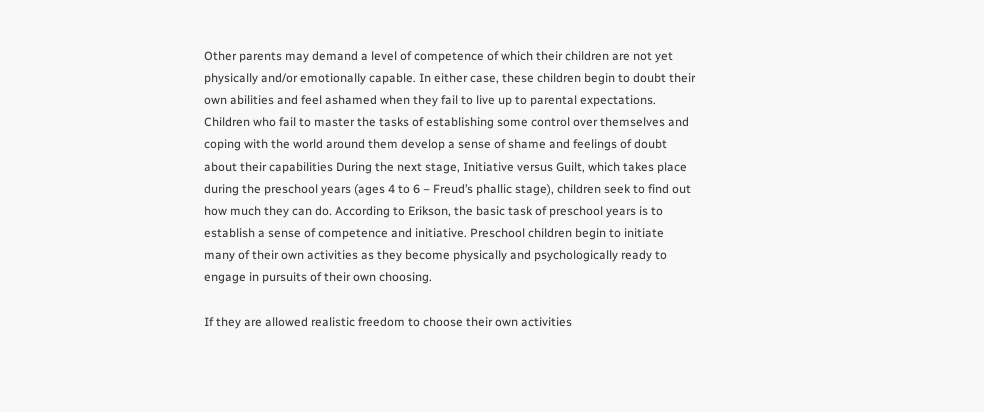Other parents may demand a level of competence of which their children are not yet physically and/or emotionally capable. In either case, these children begin to doubt their own abilities and feel ashamed when they fail to live up to parental expectations. Children who fail to master the tasks of establishing some control over themselves and coping with the world around them develop a sense of shame and feelings of doubt about their capabilities During the next stage, Initiative versus Guilt, which takes place during the preschool years (ages 4 to 6 – Freud’s phallic stage), children seek to find out how much they can do. According to Erikson, the basic task of preschool years is to establish a sense of competence and initiative. Preschool children begin to initiate many of their own activities as they become physically and psychologically ready to engage in pursuits of their own choosing.

If they are allowed realistic freedom to choose their own activities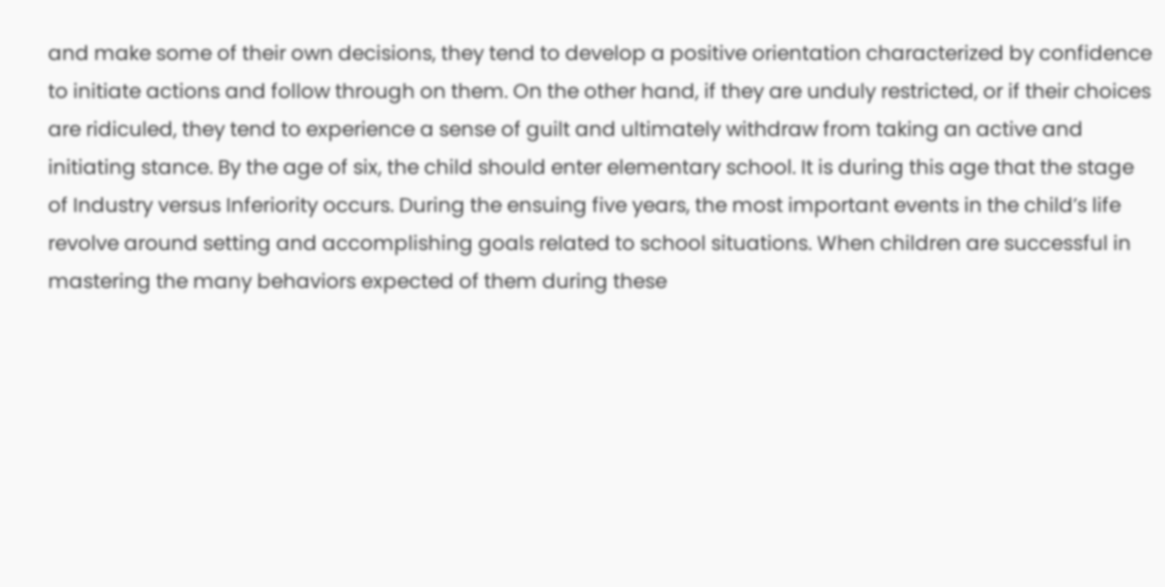and make some of their own decisions, they tend to develop a positive orientation characterized by confidence to initiate actions and follow through on them. On the other hand, if they are unduly restricted, or if their choices are ridiculed, they tend to experience a sense of guilt and ultimately withdraw from taking an active and initiating stance. By the age of six, the child should enter elementary school. It is during this age that the stage of Industry versus Inferiority occurs. During the ensuing five years, the most important events in the child’s life revolve around setting and accomplishing goals related to school situations. When children are successful in mastering the many behaviors expected of them during these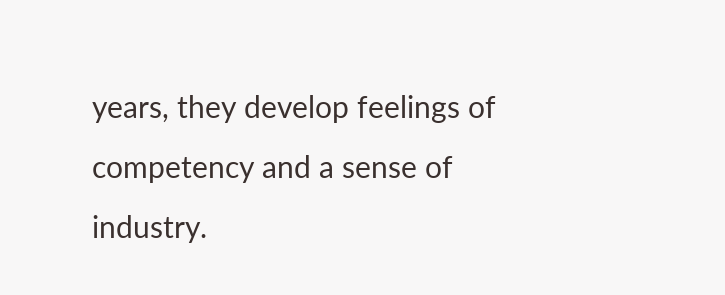years, they develop feelings of competency and a sense of industry.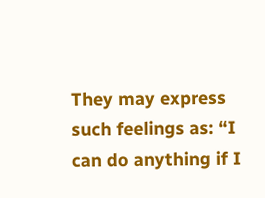They may express such feelings as: “I can do anything if I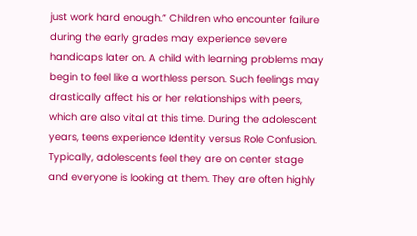just work hard enough.” Children who encounter failure during the early grades may experience severe handicaps later on. A child with learning problems may begin to feel like a worthless person. Such feelings may drastically affect his or her relationships with peers, which are also vital at this time. During the adolescent years, teens experience Identity versus Role Confusion. Typically, adolescents feel they are on center stage and everyone is looking at them. They are often highly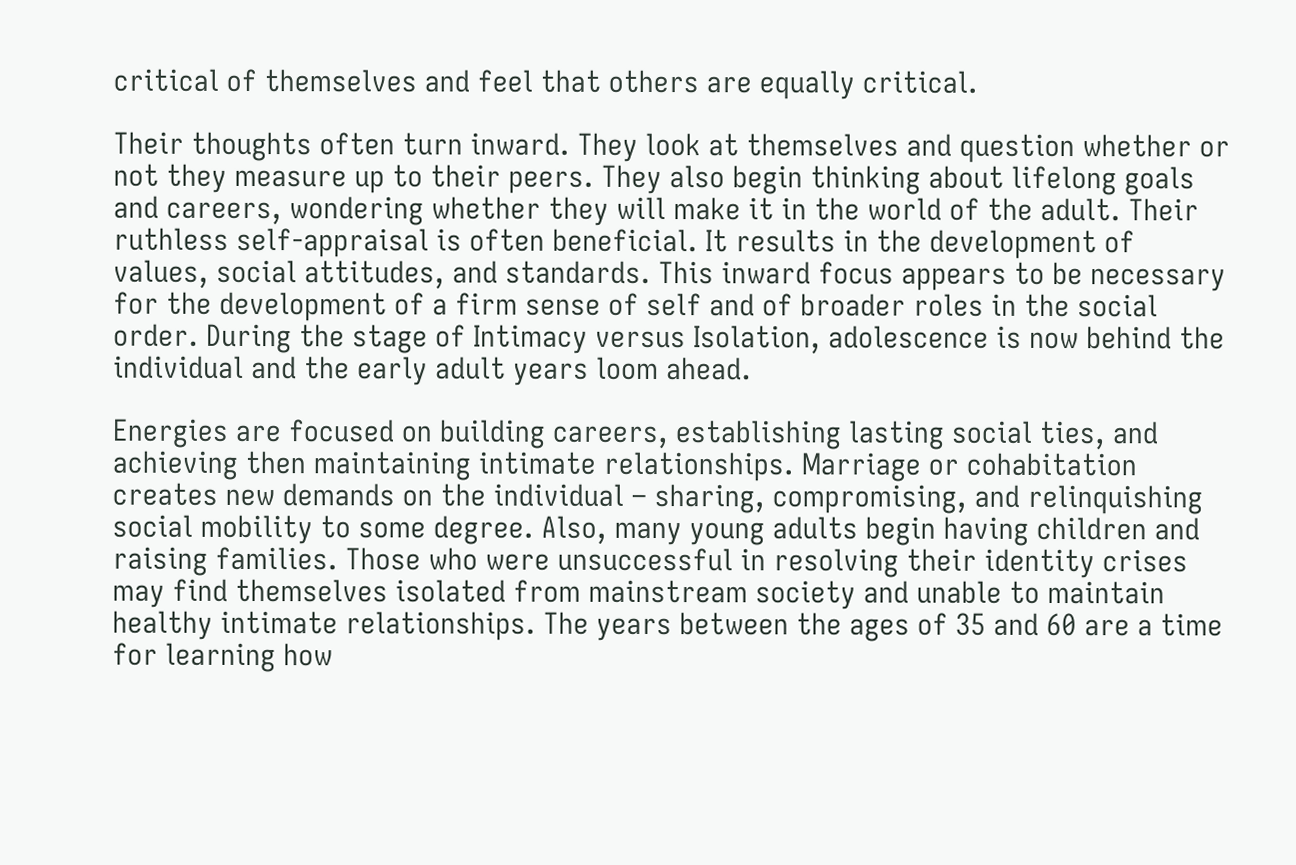critical of themselves and feel that others are equally critical.

Their thoughts often turn inward. They look at themselves and question whether or not they measure up to their peers. They also begin thinking about lifelong goals and careers, wondering whether they will make it in the world of the adult. Their ruthless self-appraisal is often beneficial. It results in the development of values, social attitudes, and standards. This inward focus appears to be necessary for the development of a firm sense of self and of broader roles in the social order. During the stage of Intimacy versus Isolation, adolescence is now behind the individual and the early adult years loom ahead.

Energies are focused on building careers, establishing lasting social ties, and achieving then maintaining intimate relationships. Marriage or cohabitation creates new demands on the individual – sharing, compromising, and relinquishing social mobility to some degree. Also, many young adults begin having children and raising families. Those who were unsuccessful in resolving their identity crises may find themselves isolated from mainstream society and unable to maintain healthy intimate relationships. The years between the ages of 35 and 60 are a time for learning how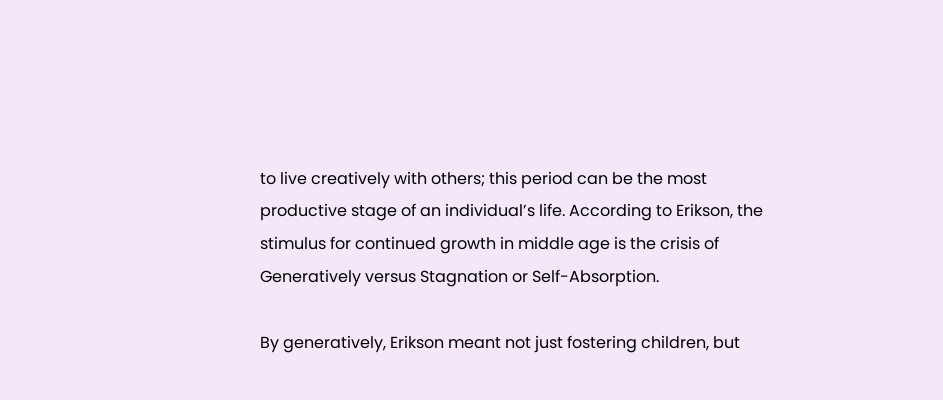to live creatively with others; this period can be the most productive stage of an individual’s life. According to Erikson, the stimulus for continued growth in middle age is the crisis of Generatively versus Stagnation or Self-Absorption.

By generatively, Erikson meant not just fostering children, but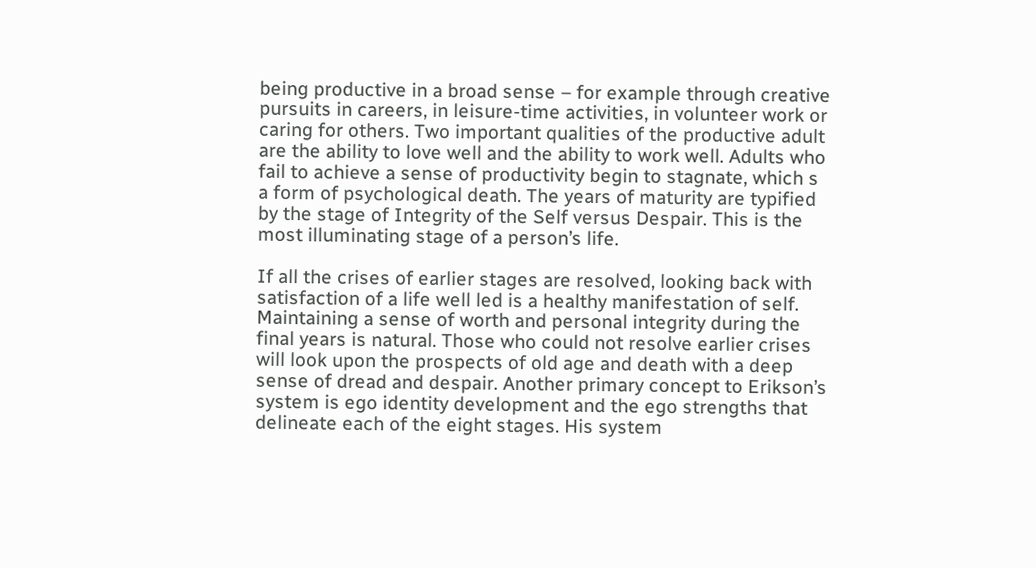being productive in a broad sense – for example through creative pursuits in careers, in leisure-time activities, in volunteer work or caring for others. Two important qualities of the productive adult are the ability to love well and the ability to work well. Adults who fail to achieve a sense of productivity begin to stagnate, which s a form of psychological death. The years of maturity are typified by the stage of Integrity of the Self versus Despair. This is the most illuminating stage of a person’s life.

If all the crises of earlier stages are resolved, looking back with satisfaction of a life well led is a healthy manifestation of self. Maintaining a sense of worth and personal integrity during the final years is natural. Those who could not resolve earlier crises will look upon the prospects of old age and death with a deep sense of dread and despair. Another primary concept to Erikson’s system is ego identity development and the ego strengths that delineate each of the eight stages. His system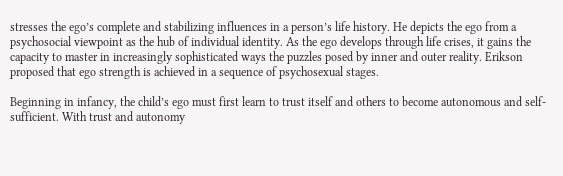stresses the ego’s complete and stabilizing influences in a person’s life history. He depicts the ego from a psychosocial viewpoint as the hub of individual identity. As the ego develops through life crises, it gains the capacity to master in increasingly sophisticated ways the puzzles posed by inner and outer reality. Erikson proposed that ego strength is achieved in a sequence of psychosexual stages.

Beginning in infancy, the child’s ego must first learn to trust itself and others to become autonomous and self-sufficient. With trust and autonomy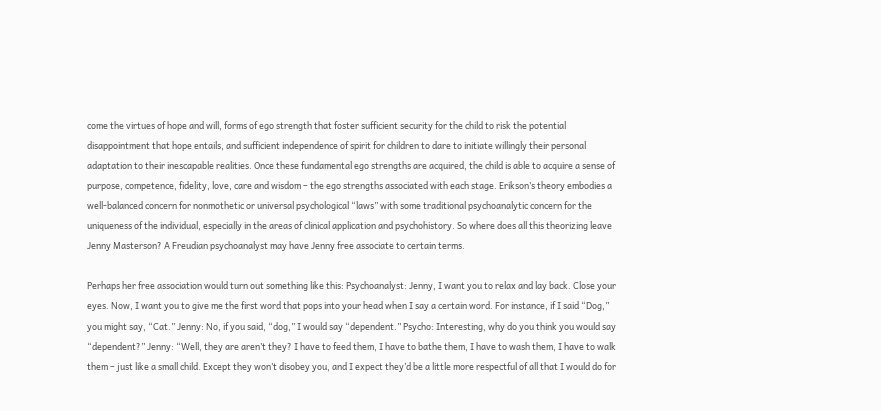come the virtues of hope and will, forms of ego strength that foster sufficient security for the child to risk the potential disappointment that hope entails, and sufficient independence of spirit for children to dare to initiate willingly their personal adaptation to their inescapable realities. Once these fundamental ego strengths are acquired, the child is able to acquire a sense of purpose, competence, fidelity, love, care and wisdom – the ego strengths associated with each stage. Erikson’s theory embodies a well-balanced concern for nonmothetic or universal psychological “laws” with some traditional psychoanalytic concern for the uniqueness of the individual, especially in the areas of clinical application and psychohistory. So where does all this theorizing leave Jenny Masterson? A Freudian psychoanalyst may have Jenny free associate to certain terms.

Perhaps her free association would turn out something like this: Psychoanalyst: Jenny, I want you to relax and lay back. Close your eyes. Now, I want you to give me the first word that pops into your head when I say a certain word. For instance, if I said “Dog,” you might say, “Cat.” Jenny: No, if you said, “dog,” I would say “dependent.” Psycho: Interesting, why do you think you would say “dependent?” Jenny: “Well, they are aren’t they? I have to feed them, I have to bathe them, I have to wash them, I have to walk them – just like a small child. Except they won’t disobey you, and I expect they’d be a little more respectful of all that I would do for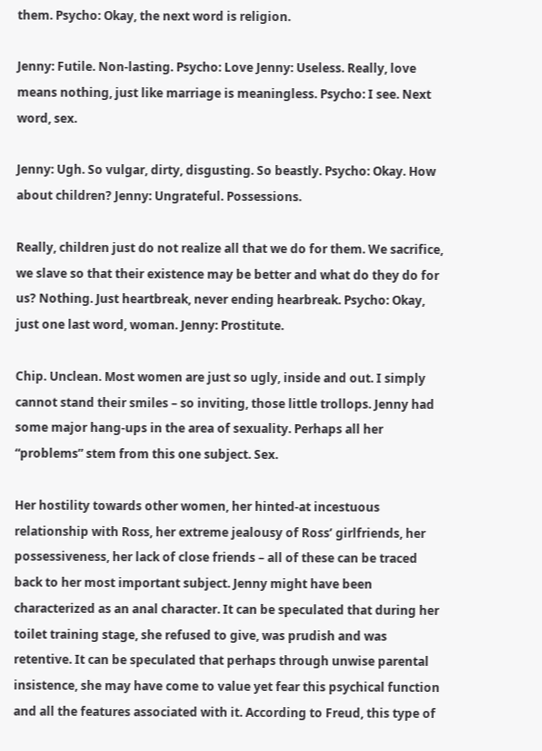them. Psycho: Okay, the next word is religion.

Jenny: Futile. Non-lasting. Psycho: Love Jenny: Useless. Really, love means nothing, just like marriage is meaningless. Psycho: I see. Next word, sex.

Jenny: Ugh. So vulgar, dirty, disgusting. So beastly. Psycho: Okay. How about children? Jenny: Ungrateful. Possessions.

Really, children just do not realize all that we do for them. We sacrifice, we slave so that their existence may be better and what do they do for us? Nothing. Just heartbreak, never ending hearbreak. Psycho: Okay, just one last word, woman. Jenny: Prostitute.

Chip. Unclean. Most women are just so ugly, inside and out. I simply cannot stand their smiles – so inviting, those little trollops. Jenny had some major hang-ups in the area of sexuality. Perhaps all her “problems” stem from this one subject. Sex.

Her hostility towards other women, her hinted-at incestuous relationship with Ross, her extreme jealousy of Ross’ girlfriends, her possessiveness, her lack of close friends – all of these can be traced back to her most important subject. Jenny might have been characterized as an anal character. It can be speculated that during her toilet training stage, she refused to give, was prudish and was retentive. It can be speculated that perhaps through unwise parental insistence, she may have come to value yet fear this psychical function and all the features associated with it. According to Freud, this type of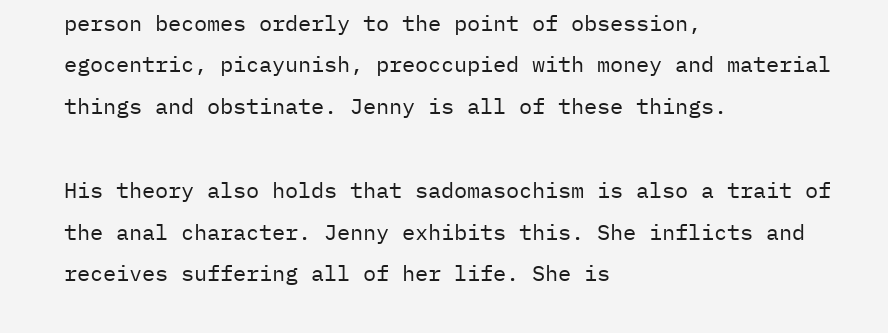person becomes orderly to the point of obsession, egocentric, picayunish, preoccupied with money and material things and obstinate. Jenny is all of these things.

His theory also holds that sadomasochism is also a trait of the anal character. Jenny exhibits this. She inflicts and receives suffering all of her life. She is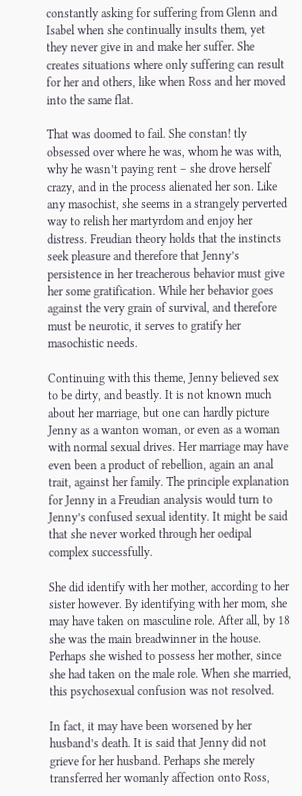constantly asking for suffering from Glenn and Isabel when she continually insults them, yet they never give in and make her suffer. She creates situations where only suffering can result for her and others, like when Ross and her moved into the same flat.

That was doomed to fail. She constan! tly obsessed over where he was, whom he was with, why he wasn’t paying rent – she drove herself crazy, and in the process alienated her son. Like any masochist, she seems in a strangely perverted way to relish her martyrdom and enjoy her distress. Freudian theory holds that the instincts seek pleasure and therefore that Jenny’s persistence in her treacherous behavior must give her some gratification. While her behavior goes against the very grain of survival, and therefore must be neurotic, it serves to gratify her masochistic needs.

Continuing with this theme, Jenny believed sex to be dirty, and beastly. It is not known much about her marriage, but one can hardly picture Jenny as a wanton woman, or even as a woman with normal sexual drives. Her marriage may have even been a product of rebellion, again an anal trait, against her family. The principle explanation for Jenny in a Freudian analysis would turn to Jenny’s confused sexual identity. It might be said that she never worked through her oedipal complex successfully.

She did identify with her mother, according to her sister however. By identifying with her mom, she may have taken on masculine role. After all, by 18 she was the main breadwinner in the house. Perhaps she wished to possess her mother, since she had taken on the male role. When she married, this psychosexual confusion was not resolved.

In fact, it may have been worsened by her husband’s death. It is said that Jenny did not grieve for her husband. Perhaps she merely transferred her womanly affection onto Ross,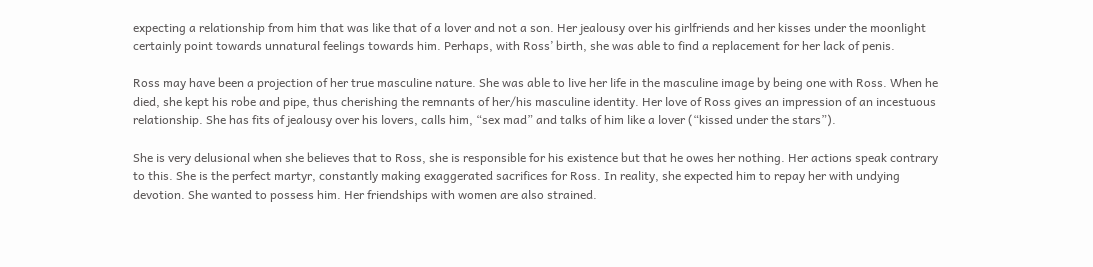expecting a relationship from him that was like that of a lover and not a son. Her jealousy over his girlfriends and her kisses under the moonlight certainly point towards unnatural feelings towards him. Perhaps, with Ross’ birth, she was able to find a replacement for her lack of penis.

Ross may have been a projection of her true masculine nature. She was able to live her life in the masculine image by being one with Ross. When he died, she kept his robe and pipe, thus cherishing the remnants of her/his masculine identity. Her love of Ross gives an impression of an incestuous relationship. She has fits of jealousy over his lovers, calls him, “sex mad” and talks of him like a lover (“kissed under the stars”).

She is very delusional when she believes that to Ross, she is responsible for his existence but that he owes her nothing. Her actions speak contrary to this. She is the perfect martyr, constantly making exaggerated sacrifices for Ross. In reality, she expected him to repay her with undying devotion. She wanted to possess him. Her friendships with women are also strained.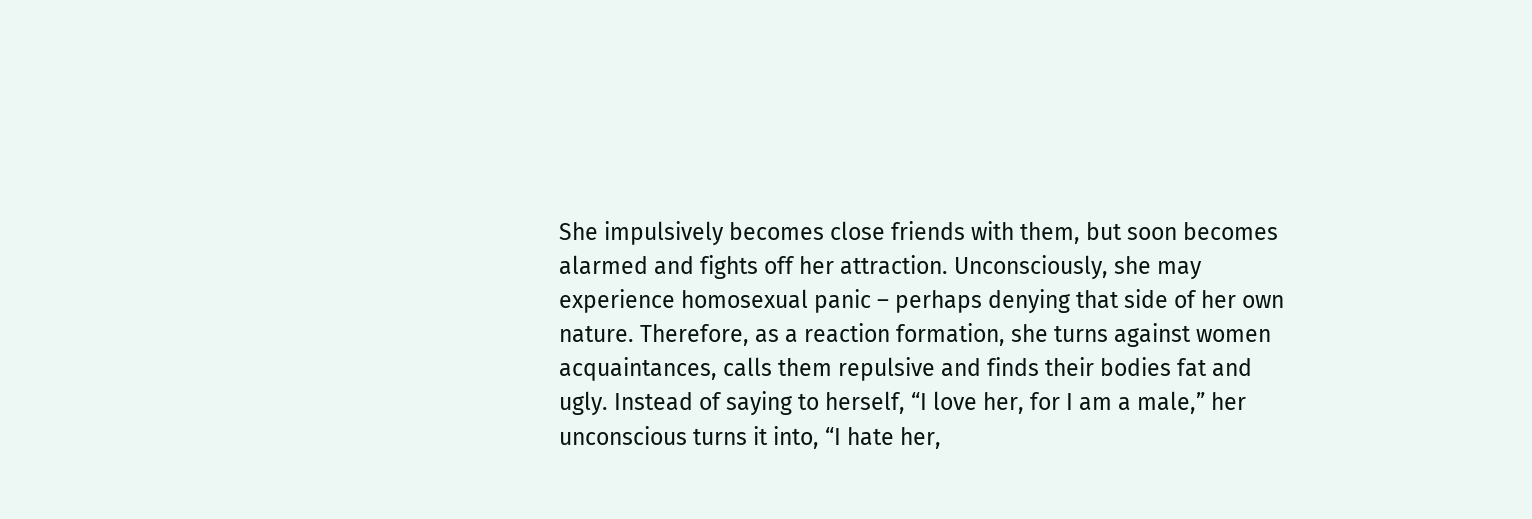She impulsively becomes close friends with them, but soon becomes alarmed and fights off her attraction. Unconsciously, she may experience homosexual panic – perhaps denying that side of her own nature. Therefore, as a reaction formation, she turns against women acquaintances, calls them repulsive and finds their bodies fat and ugly. Instead of saying to herself, “I love her, for I am a male,” her unconscious turns it into, “I hate her,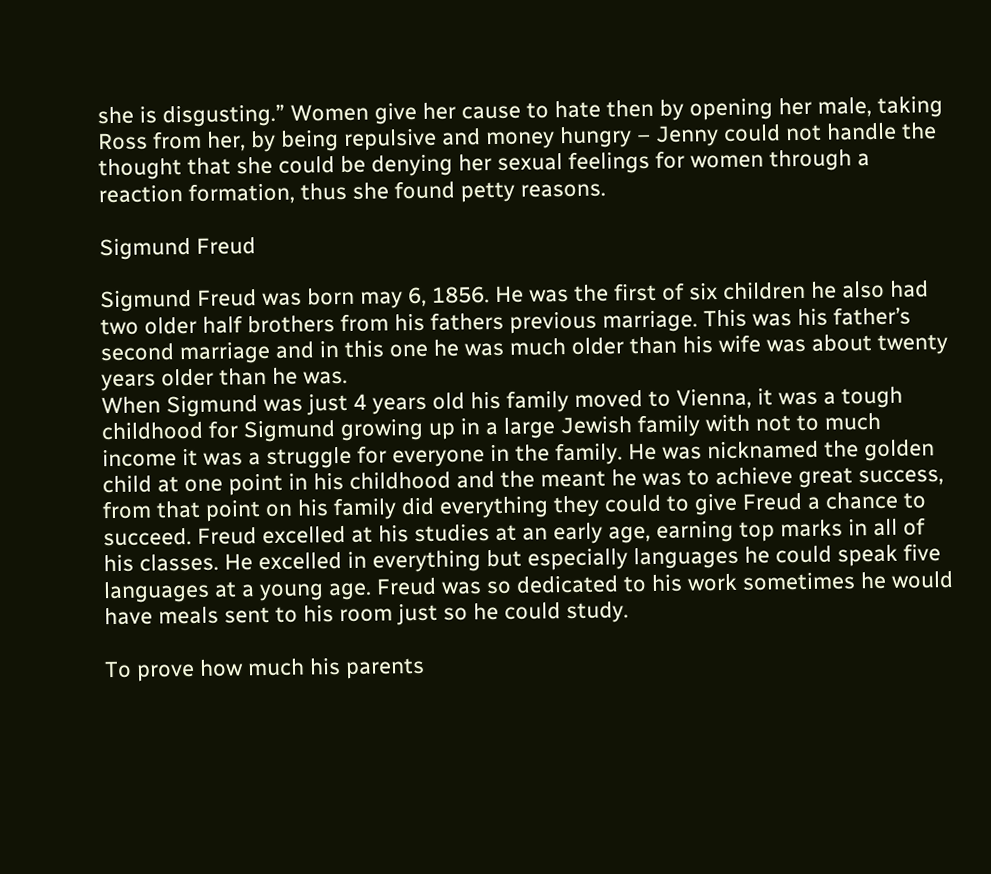she is disgusting.” Women give her cause to hate then by opening her male, taking Ross from her, by being repulsive and money hungry – Jenny could not handle the thought that she could be denying her sexual feelings for women through a reaction formation, thus she found petty reasons.

Sigmund Freud

Sigmund Freud was born may 6, 1856. He was the first of six children he also had two older half brothers from his fathers previous marriage. This was his father’s second marriage and in this one he was much older than his wife was about twenty years older than he was.
When Sigmund was just 4 years old his family moved to Vienna, it was a tough childhood for Sigmund growing up in a large Jewish family with not to much income it was a struggle for everyone in the family. He was nicknamed the golden child at one point in his childhood and the meant he was to achieve great success, from that point on his family did everything they could to give Freud a chance to succeed. Freud excelled at his studies at an early age, earning top marks in all of his classes. He excelled in everything but especially languages he could speak five languages at a young age. Freud was so dedicated to his work sometimes he would have meals sent to his room just so he could study.

To prove how much his parents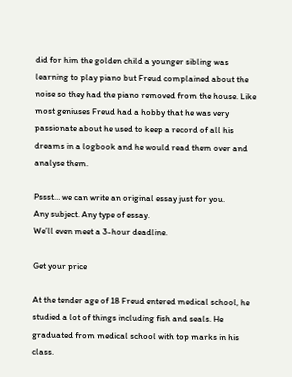did for him the golden child a younger sibling was learning to play piano but Freud complained about the noise so they had the piano removed from the house. Like most geniuses Freud had a hobby that he was very passionate about he used to keep a record of all his dreams in a logbook and he would read them over and analyse them.

Pssst… we can write an original essay just for you.
Any subject. Any type of essay.
We’ll even meet a 3-hour deadline.

Get your price

At the tender age of 18 Freud entered medical school, he studied a lot of things including fish and seals. He graduated from medical school with top marks in his class.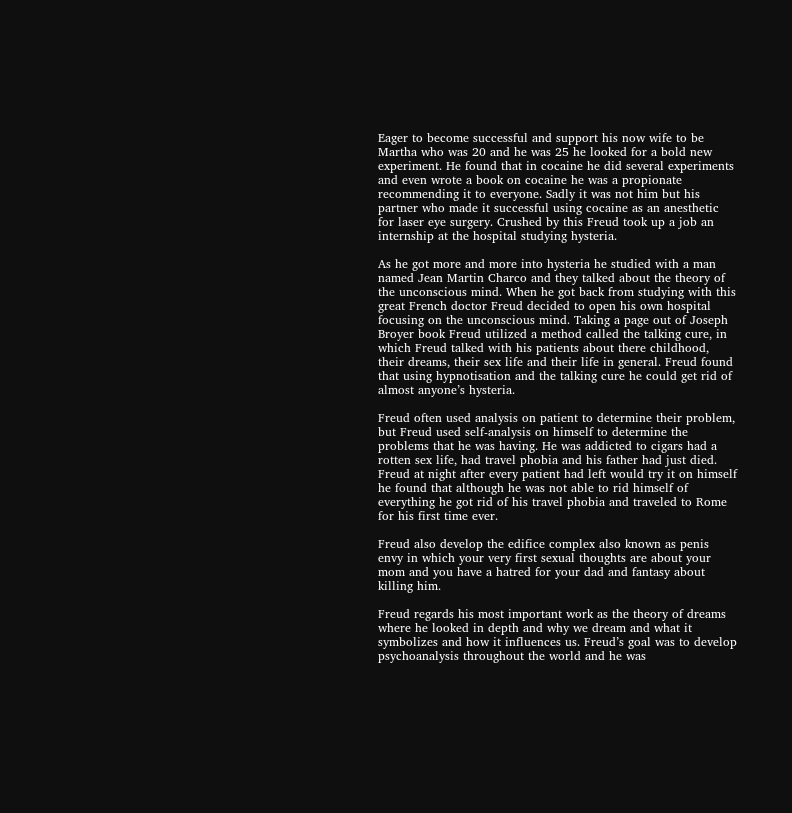Eager to become successful and support his now wife to be Martha who was 20 and he was 25 he looked for a bold new experiment. He found that in cocaine he did several experiments and even wrote a book on cocaine he was a propionate recommending it to everyone. Sadly it was not him but his partner who made it successful using cocaine as an anesthetic for laser eye surgery. Crushed by this Freud took up a job an internship at the hospital studying hysteria.

As he got more and more into hysteria he studied with a man named Jean Martin Charco and they talked about the theory of the unconscious mind. When he got back from studying with this great French doctor Freud decided to open his own hospital focusing on the unconscious mind. Taking a page out of Joseph Broyer book Freud utilized a method called the talking cure, in which Freud talked with his patients about there childhood, their dreams, their sex life and their life in general. Freud found that using hypnotisation and the talking cure he could get rid of almost anyone’s hysteria.

Freud often used analysis on patient to determine their problem, but Freud used self-analysis on himself to determine the problems that he was having. He was addicted to cigars had a rotten sex life, had travel phobia and his father had just died. Freud at night after every patient had left would try it on himself he found that although he was not able to rid himself of everything he got rid of his travel phobia and traveled to Rome for his first time ever.

Freud also develop the edifice complex also known as penis envy in which your very first sexual thoughts are about your mom and you have a hatred for your dad and fantasy about killing him.

Freud regards his most important work as the theory of dreams where he looked in depth and why we dream and what it symbolizes and how it influences us. Freud’s goal was to develop psychoanalysis throughout the world and he was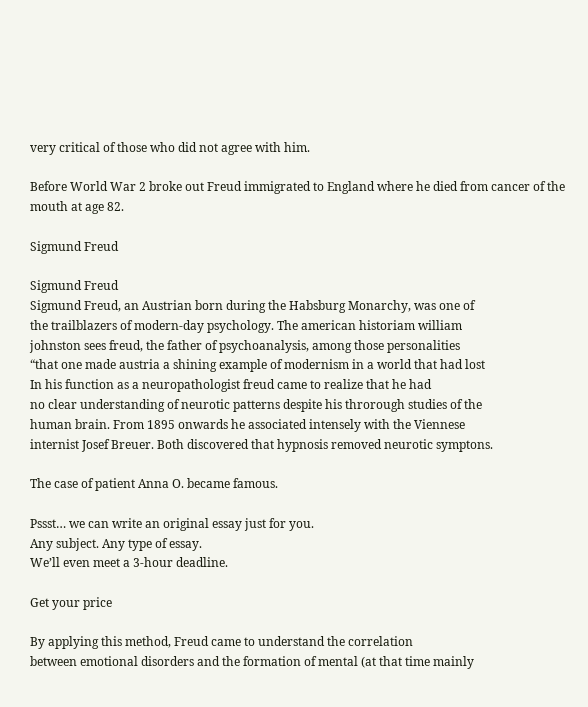very critical of those who did not agree with him.

Before World War 2 broke out Freud immigrated to England where he died from cancer of the mouth at age 82.

Sigmund Freud

Sigmund Freud
Sigmund Freud, an Austrian born during the Habsburg Monarchy, was one of
the trailblazers of modern-day psychology. The american historiam william
johnston sees freud, the father of psychoanalysis, among those personalities
“that one made austria a shining example of modernism in a world that had lost
In his function as a neuropathologist freud came to realize that he had
no clear understanding of neurotic patterns despite his throrough studies of the
human brain. From 1895 onwards he associated intensely with the Viennese
internist Josef Breuer. Both discovered that hypnosis removed neurotic symptons.

The case of patient Anna O. became famous.

Pssst… we can write an original essay just for you.
Any subject. Any type of essay.
We’ll even meet a 3-hour deadline.

Get your price

By applying this method, Freud came to understand the correlation
between emotional disorders and the formation of mental (at that time mainly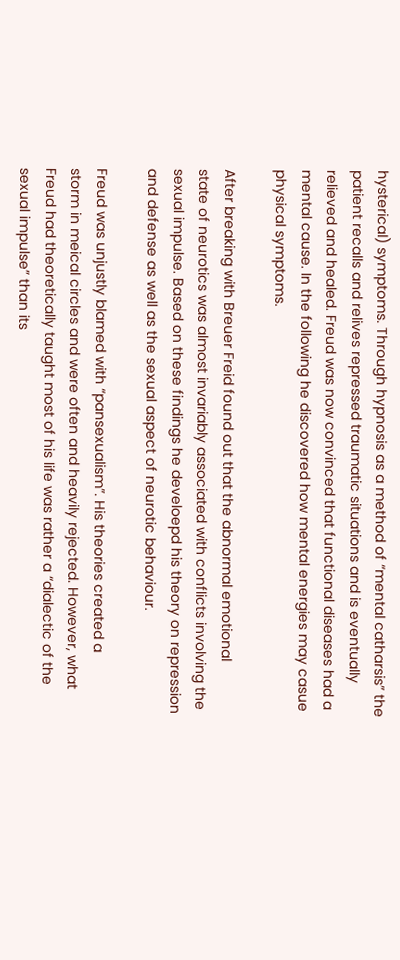hysterical) symptoms. Through hypnosis as a method of “mental catharsis” the
patient recalls and relives repressed traumatic situations and is eventually
relieved and healed. Freud was now convinced that functional diseases had a
mental cause. In the following he discovered how mental energies may casue
physical symptoms.

After breaking with Breuer Freid found out that the abnormal emotional
state of neurotics was almost invariably associated with conflicts involving the
sexual impulse. Based on these findings he develoepd his theory on repression
and defense as well as the sexual aspect of neurotic behaviour.

Freud was unjustly blamed with “pansexualism”. His theories created a
storm in meical circles and were often and heavily rejected. However, what
Freud had theoretically taught most of his life was rather a “dialectic of the
sexual impulse” than its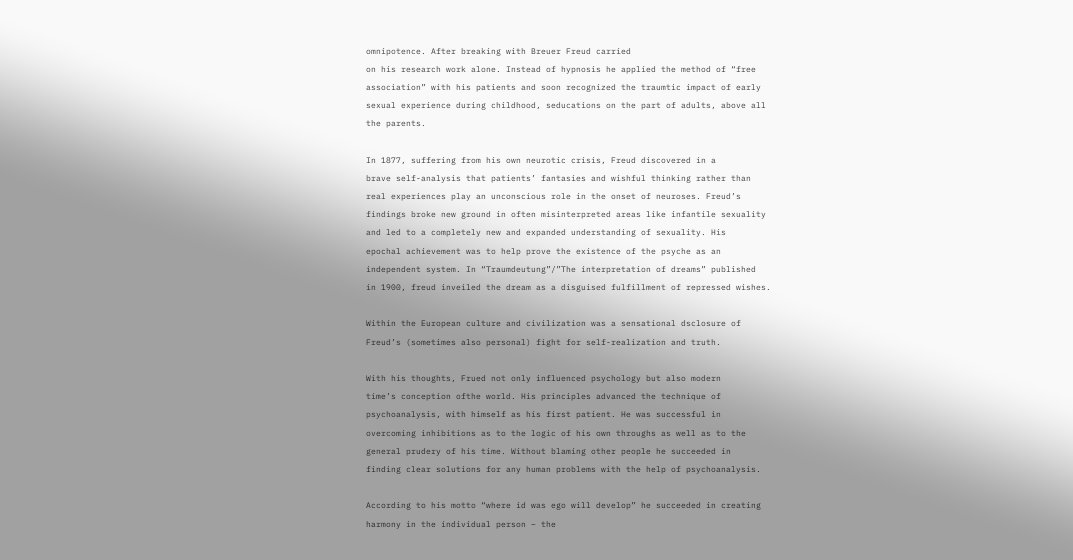omnipotence. After breaking with Breuer Freud carried
on his research work alone. Instead of hypnosis he applied the method of “free
association” with his patients and soon recognized the traumtic impact of early
sexual experience during childhood, seducations on the part of adults, above all
the parents.

In 1877, suffering from his own neurotic crisis, Freud discovered in a
brave self-analysis that patients’ fantasies and wishful thinking rather than
real experiences play an unconscious role in the onset of neuroses. Freud’s
findings broke new ground in often misinterpreted areas like infantile sexuality
and led to a completely new and expanded understanding of sexuality. His
epochal achievement was to help prove the existence of the psyche as an
independent system. In “Traumdeutung”/”The interpretation of dreams” published
in 1900, freud inveiled the dream as a disguised fulfillment of repressed wishes.

Within the European culture and civilization was a sensational dsclosure of
Freud’s (sometimes also personal) fight for self-realization and truth.

With his thoughts, Frued not only influenced psychology but also modern
time’s conception ofthe world. His principles advanced the technique of
psychoanalysis, with himself as his first patient. He was successful in
overcoming inhibitions as to the logic of his own throughs as well as to the
general prudery of his time. Without blaming other people he succeeded in
finding clear solutions for any human problems with the help of psychoanalysis.

According to his motto “where id was ego will develop” he succeeded in creating
harmony in the individual person – the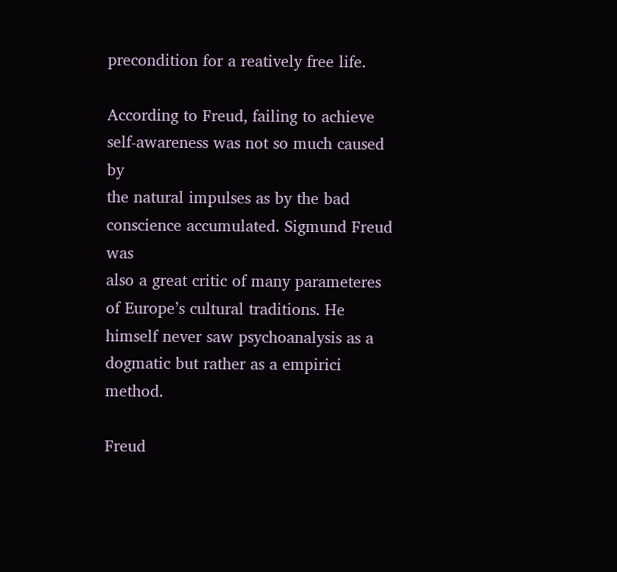precondition for a reatively free life.

According to Freud, failing to achieve self-awareness was not so much caused by
the natural impulses as by the bad conscience accumulated. Sigmund Freud was
also a great critic of many parameteres of Europe’s cultural traditions. He
himself never saw psychoanalysis as a dogmatic but rather as a empirici method.

Freud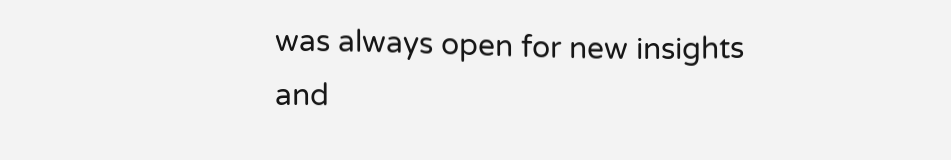was always open for new insights and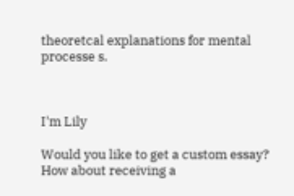theoretcal explanations for mental
processe s.



I'm Lily

Would you like to get a custom essay? How about receiving a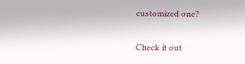customized one?

Check it out